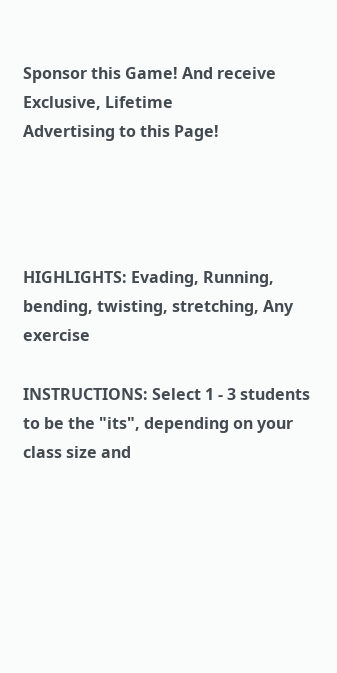Sponsor this Game! And receive Exclusive, Lifetime
Advertising to this Page!




HIGHLIGHTS: Evading, Running, bending, twisting, stretching, Any exercise

INSTRUCTIONS: Select 1 - 3 students to be the "its", depending on your class size and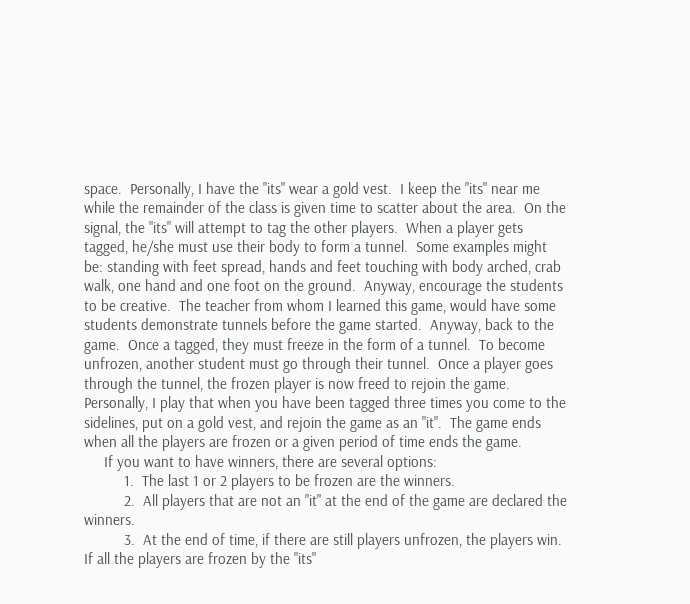space.  Personally, I have the "its" wear a gold vest.  I keep the "its" near me while the remainder of the class is given time to scatter about the area.  On the signal, the "its" will attempt to tag the other players.  When a player gets tagged, he/she must use their body to form a tunnel.  Some examples might be: standing with feet spread, hands and feet touching with body arched, crab walk, one hand and one foot on the ground.  Anyway, encourage the students to be creative.  The teacher from whom I learned this game, would have some students demonstrate tunnels before the game started.  Anyway, back to the game.  Once a tagged, they must freeze in the form of a tunnel.  To become unfrozen, another student must go through their tunnel.  Once a player goes through the tunnel, the frozen player is now freed to rejoin the game.  Personally, I play that when you have been tagged three times you come to the sidelines, put on a gold vest, and rejoin the game as an "it".  The game ends when all the players are frozen or a given period of time ends the game.
     If you want to have winners, there are several options:
          1.  The last 1 or 2 players to be frozen are the winners.
          2.  All players that are not an "it" at the end of the game are declared the winners.
          3.  At the end of time, if there are still players unfrozen, the players win.  If all the players are frozen by the "its"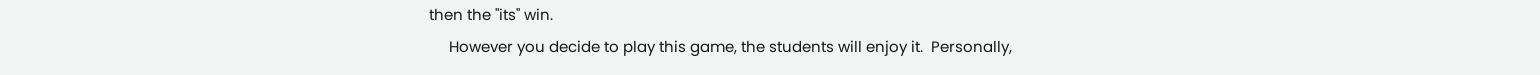then the "its" win.
     However you decide to play this game, the students will enjoy it.  Personally,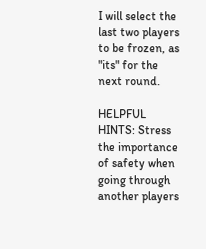I will select the last two players to be frozen, as "its" for the next round.

HELPFUL HINTS: Stress the importance of safety when going through another players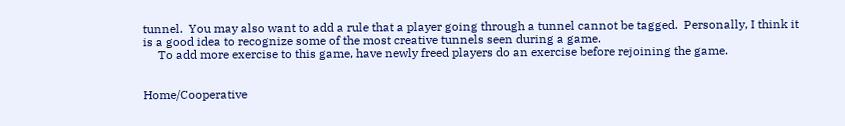tunnel.  You may also want to add a rule that a player going through a tunnel cannot be tagged.  Personally, I think it is a good idea to recognize some of the most creative tunnels seen during a game.
     To add more exercise to this game, have newly freed players do an exercise before rejoining the game.


Home/Cooperative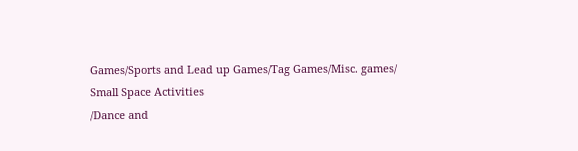Games/Sports and Lead up Games/Tag Games/Misc. games/
Small Space Activities
/Dance and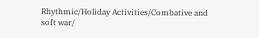Rhythmic/Holiday Activities/Combative and soft war/